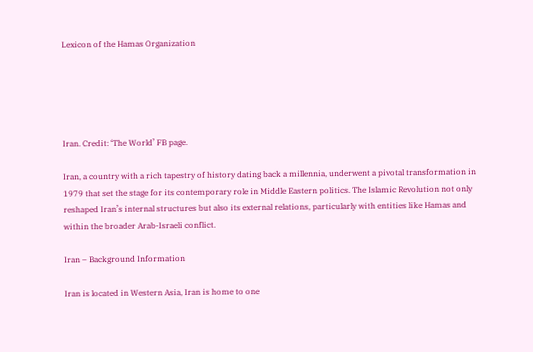Lexicon of the Hamas Organization





Iran. Credit: ‘The World’ FB page.

Iran, a country with a rich tapestry of history dating back a millennia, underwent a pivotal transformation in 1979 that set the stage for its contemporary role in Middle Eastern politics. The Islamic Revolution not only reshaped Iran’s internal structures but also its external relations, particularly with entities like Hamas and within the broader Arab-Israeli conflict.

Iran – Background Information

Iran is located in Western Asia, Iran is home to one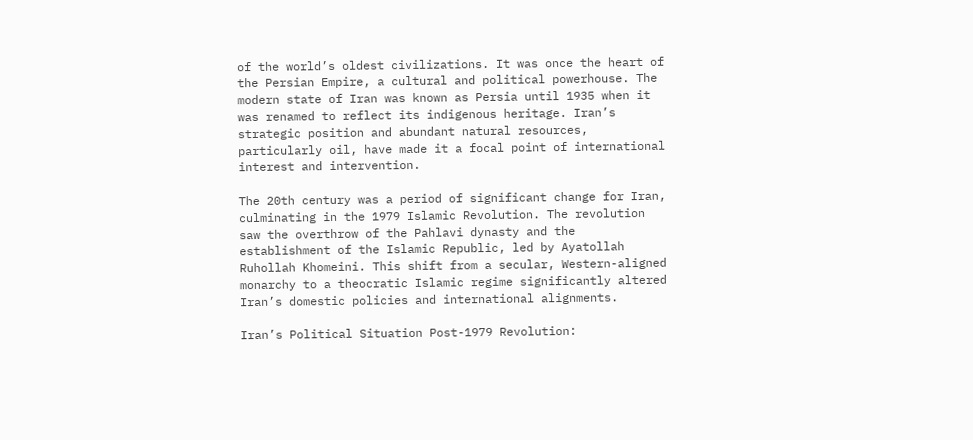of the world’s oldest civilizations. It was once the heart of the Persian Empire, a cultural and political powerhouse. The modern state of Iran was known as Persia until 1935 when it was renamed to reflect its indigenous heritage. Iran’s strategic position and abundant natural resources, particularly oil, have made it a focal point of international interest and intervention.

The 20th century was a period of significant change for Iran, culminating in the 1979 Islamic Revolution. The revolution saw the overthrow of the Pahlavi dynasty and the establishment of the Islamic Republic, led by Ayatollah Ruhollah Khomeini. This shift from a secular, Western-aligned monarchy to a theocratic Islamic regime significantly altered Iran’s domestic policies and international alignments.

Iran’s Political Situation Post-1979 Revolution: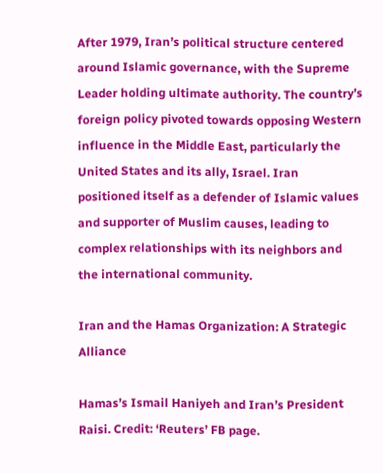After 1979, Iran’s political structure centered around Islamic governance, with the Supreme Leader holding ultimate authority. The country’s foreign policy pivoted towards opposing Western influence in the Middle East, particularly the United States and its ally, Israel. Iran positioned itself as a defender of Islamic values and supporter of Muslim causes, leading to complex relationships with its neighbors and the international community.

Iran and the Hamas Organization: A Strategic Alliance

Hamas’s Ismail Haniyeh and Iran’s President Raisi. Credit: ‘Reuters’ FB page.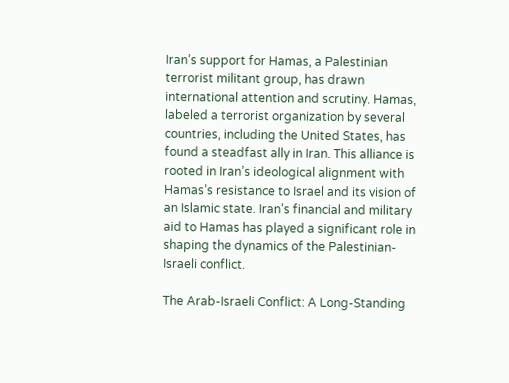Iran’s support for Hamas, a Palestinian terrorist militant group, has drawn international attention and scrutiny. Hamas, labeled a terrorist organization by several countries, including the United States, has found a steadfast ally in Iran. This alliance is rooted in Iran’s ideological alignment with Hamas’s resistance to Israel and its vision of an Islamic state. Iran’s financial and military aid to Hamas has played a significant role in shaping the dynamics of the Palestinian-Israeli conflict.

The Arab-Israeli Conflict: A Long-Standing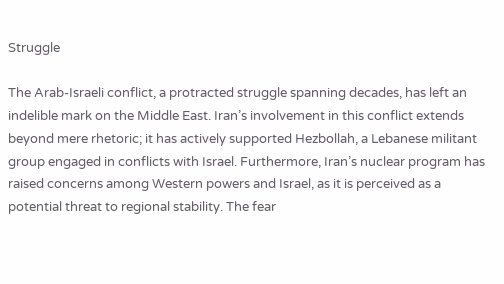Struggle

The Arab-Israeli conflict, a protracted struggle spanning decades, has left an indelible mark on the Middle East. Iran’s involvement in this conflict extends beyond mere rhetoric; it has actively supported Hezbollah, a Lebanese militant group engaged in conflicts with Israel. Furthermore, Iran’s nuclear program has raised concerns among Western powers and Israel, as it is perceived as a potential threat to regional stability. The fear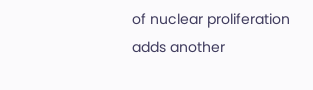of nuclear proliferation adds another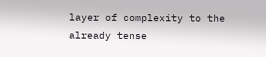layer of complexity to the already tense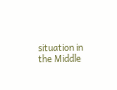situation in the Middle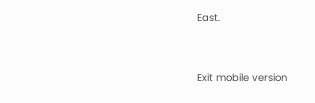East.




Exit mobile version